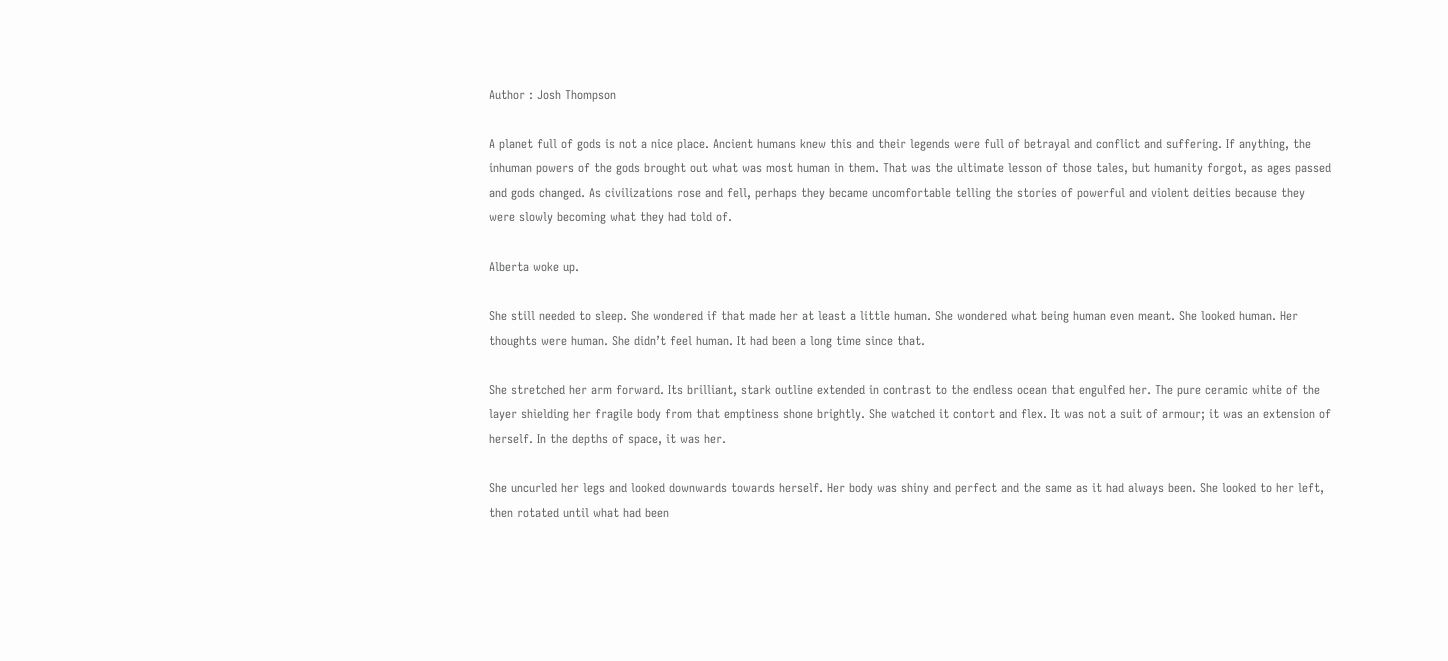Author : Josh Thompson

A planet full of gods is not a nice place. Ancient humans knew this and their legends were full of betrayal and conflict and suffering. If anything, the inhuman powers of the gods brought out what was most human in them. That was the ultimate lesson of those tales, but humanity forgot, as ages passed and gods changed. As civilizations rose and fell, perhaps they became uncomfortable telling the stories of powerful and violent deities because they were slowly becoming what they had told of.

Alberta woke up.

She still needed to sleep. She wondered if that made her at least a little human. She wondered what being human even meant. She looked human. Her thoughts were human. She didn’t feel human. It had been a long time since that.

She stretched her arm forward. Its brilliant, stark outline extended in contrast to the endless ocean that engulfed her. The pure ceramic white of the layer shielding her fragile body from that emptiness shone brightly. She watched it contort and flex. It was not a suit of armour; it was an extension of herself. In the depths of space, it was her.

She uncurled her legs and looked downwards towards herself. Her body was shiny and perfect and the same as it had always been. She looked to her left, then rotated until what had been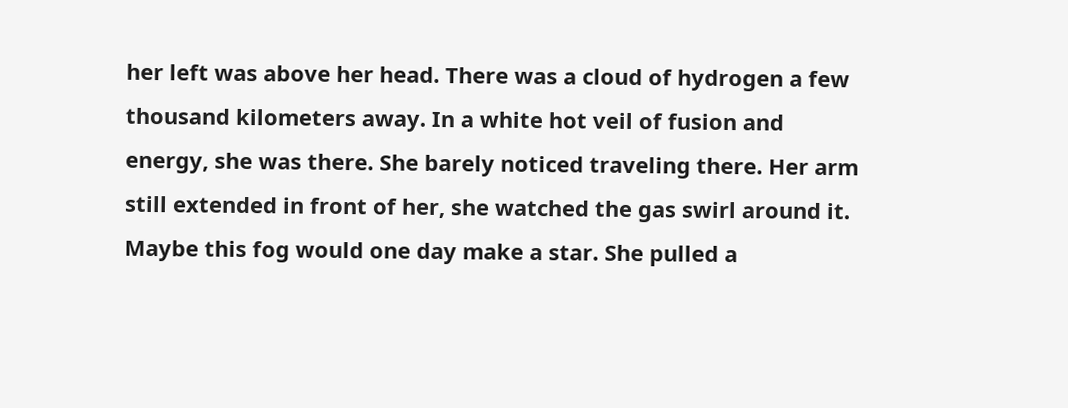her left was above her head. There was a cloud of hydrogen a few thousand kilometers away. In a white hot veil of fusion and energy, she was there. She barely noticed traveling there. Her arm still extended in front of her, she watched the gas swirl around it. Maybe this fog would one day make a star. She pulled a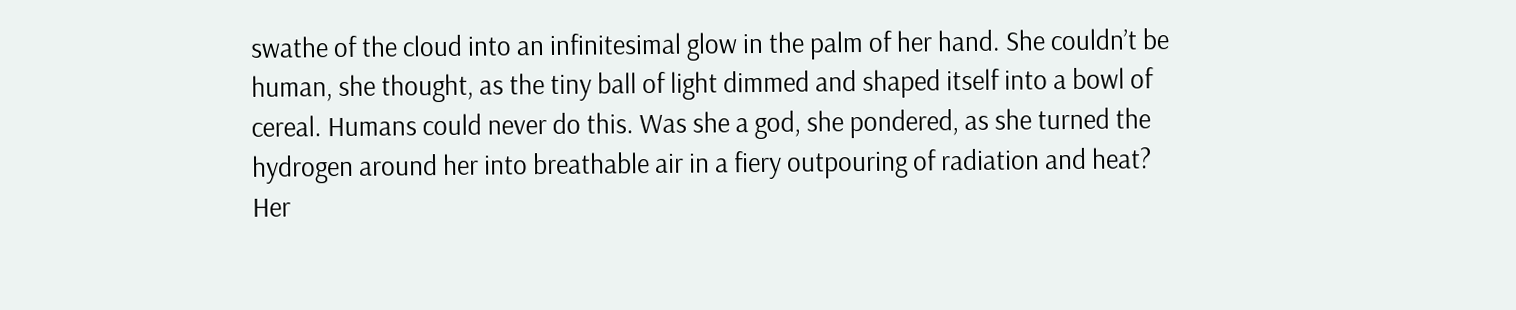swathe of the cloud into an infinitesimal glow in the palm of her hand. She couldn’t be human, she thought, as the tiny ball of light dimmed and shaped itself into a bowl of cereal. Humans could never do this. Was she a god, she pondered, as she turned the hydrogen around her into breathable air in a fiery outpouring of radiation and heat? Her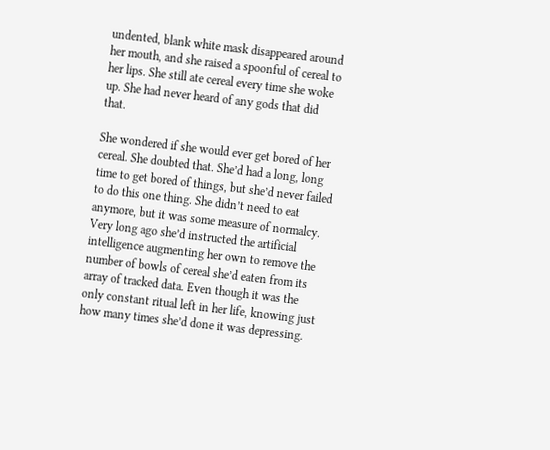undented, blank white mask disappeared around her mouth, and she raised a spoonful of cereal to her lips. She still ate cereal every time she woke up. She had never heard of any gods that did that.

She wondered if she would ever get bored of her cereal. She doubted that. She’d had a long, long time to get bored of things, but she’d never failed to do this one thing. She didn’t need to eat anymore, but it was some measure of normalcy. Very long ago she’d instructed the artificial intelligence augmenting her own to remove the number of bowls of cereal she’d eaten from its array of tracked data. Even though it was the only constant ritual left in her life, knowing just how many times she’d done it was depressing.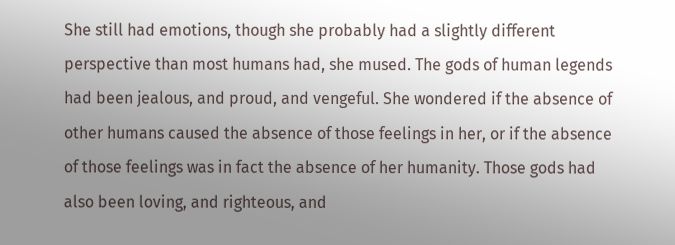She still had emotions, though she probably had a slightly different perspective than most humans had, she mused. The gods of human legends had been jealous, and proud, and vengeful. She wondered if the absence of other humans caused the absence of those feelings in her, or if the absence of those feelings was in fact the absence of her humanity. Those gods had also been loving, and righteous, and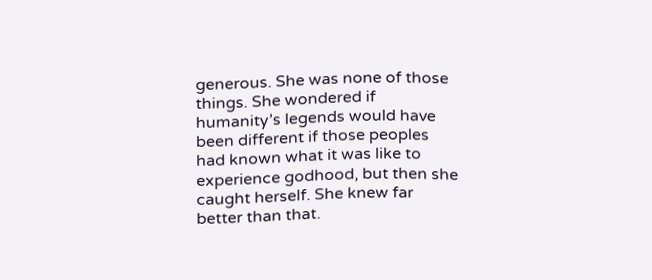generous. She was none of those things. She wondered if humanity’s legends would have been different if those peoples had known what it was like to experience godhood, but then she caught herself. She knew far better than that.